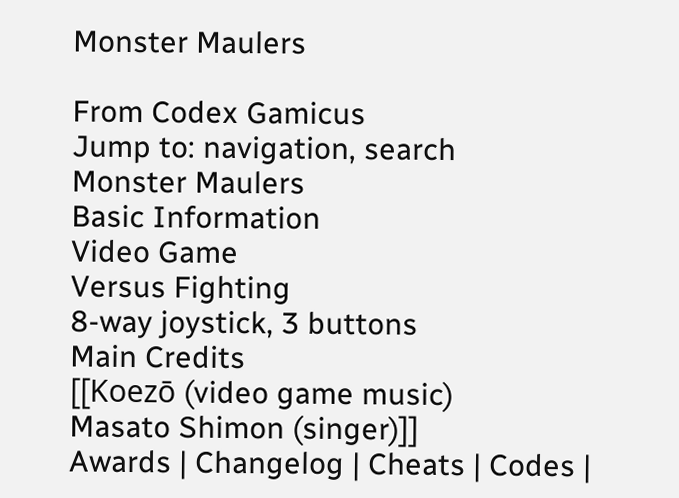Monster Maulers

From Codex Gamicus
Jump to: navigation, search
Monster Maulers
Basic Information
Video Game
Versus Fighting
8-way joystick, 3 buttons
Main Credits
[[Koezō (video game music)
Masato Shimon (singer)]]
Awards | Changelog | Cheats | Codes |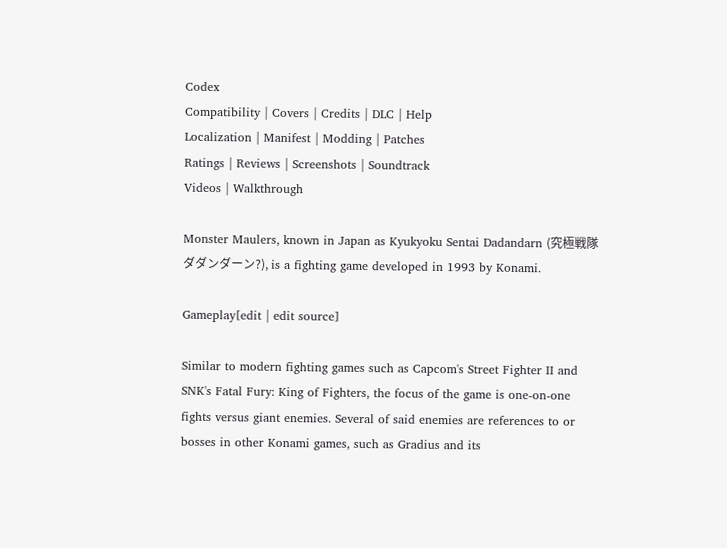Codex
Compatibility | Covers | Credits | DLC | Help
Localization | Manifest | Modding | Patches
Ratings | Reviews | Screenshots | Soundtrack
Videos | Walkthrough

Monster Maulers, known in Japan as Kyukyoku Sentai Dadandarn (究極戦隊ダダンダーン?), is a fighting game developed in 1993 by Konami.

Gameplay[edit | edit source]

Similar to modern fighting games such as Capcom's Street Fighter II and SNK's Fatal Fury: King of Fighters, the focus of the game is one-on-one fights versus giant enemies. Several of said enemies are references to or bosses in other Konami games, such as Gradius and its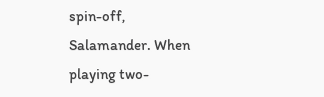spin-off, Salamander. When playing two-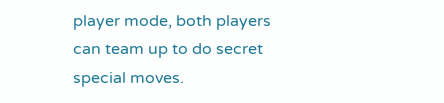player mode, both players can team up to do secret special moves.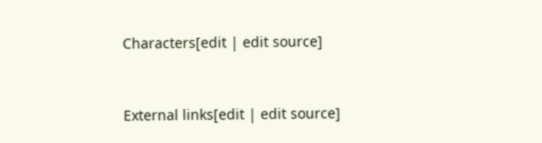Characters[edit | edit source]


External links[edit | edit source]